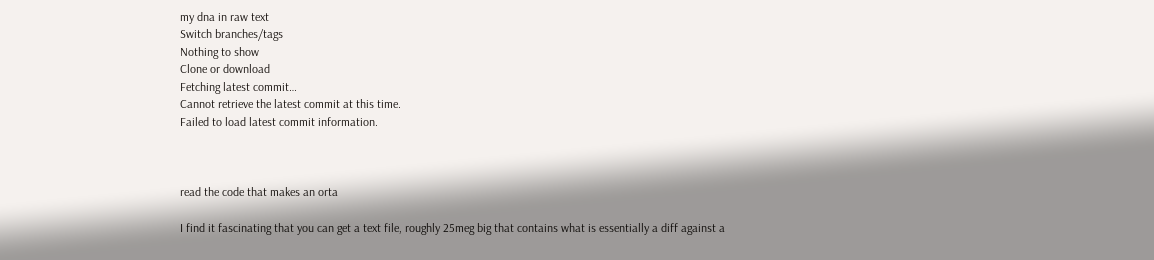my dna in raw text
Switch branches/tags
Nothing to show
Clone or download
Fetching latest commit…
Cannot retrieve the latest commit at this time.
Failed to load latest commit information.



read the code that makes an orta

I find it fascinating that you can get a text file, roughly 25meg big that contains what is essentially a diff against a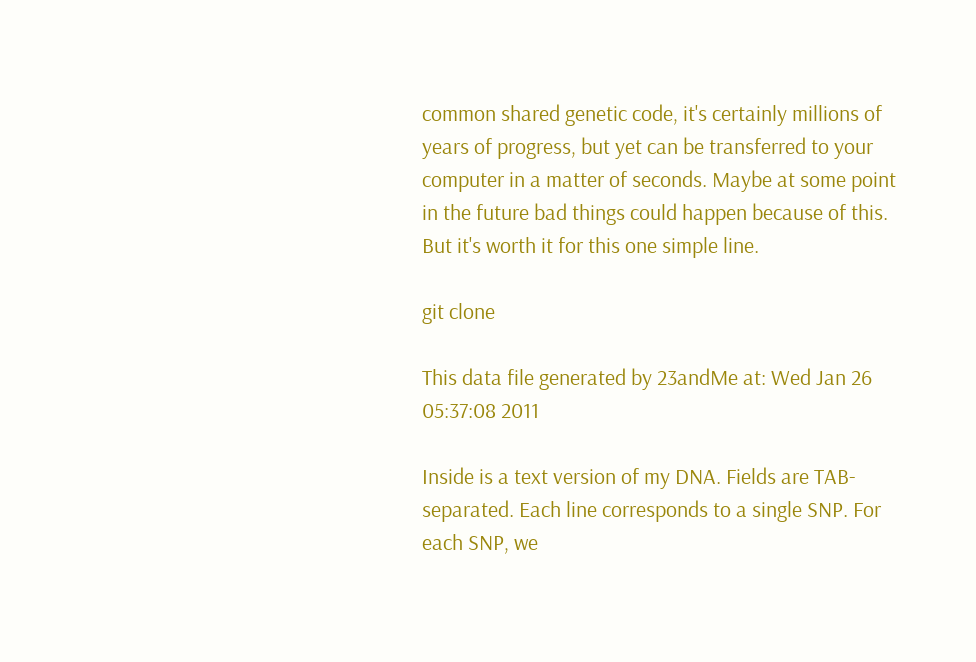common shared genetic code, it's certainly millions of years of progress, but yet can be transferred to your computer in a matter of seconds. Maybe at some point in the future bad things could happen because of this. But it's worth it for this one simple line.

git clone

This data file generated by 23andMe at: Wed Jan 26 05:37:08 2011

Inside is a text version of my DNA. Fields are TAB-separated. Each line corresponds to a single SNP. For each SNP, we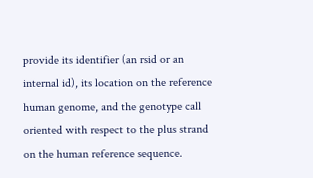provide its identifier (an rsid or an internal id), its location on the reference human genome, and the genotype call oriented with respect to the plus strand on the human reference sequence.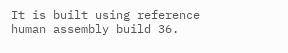It is built using reference human assembly build 36.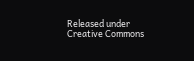Released under Creative Commons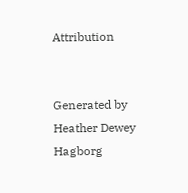Attribution


Generated by Heather Dewey Hagborg